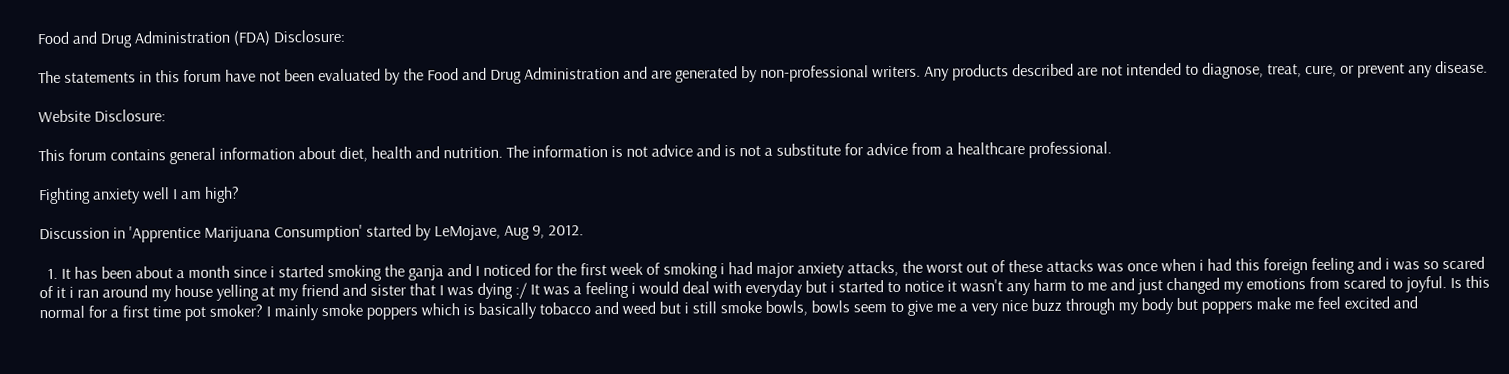Food and Drug Administration (FDA) Disclosure:

The statements in this forum have not been evaluated by the Food and Drug Administration and are generated by non-professional writers. Any products described are not intended to diagnose, treat, cure, or prevent any disease.

Website Disclosure:

This forum contains general information about diet, health and nutrition. The information is not advice and is not a substitute for advice from a healthcare professional.

Fighting anxiety well I am high?

Discussion in 'Apprentice Marijuana Consumption' started by LeMojave, Aug 9, 2012.

  1. It has been about a month since i started smoking the ganja and I noticed for the first week of smoking i had major anxiety attacks, the worst out of these attacks was once when i had this foreign feeling and i was so scared of it i ran around my house yelling at my friend and sister that I was dying :/ It was a feeling i would deal with everyday but i started to notice it wasn't any harm to me and just changed my emotions from scared to joyful. Is this normal for a first time pot smoker? I mainly smoke poppers which is basically tobacco and weed but i still smoke bowls, bowls seem to give me a very nice buzz through my body but poppers make me feel excited and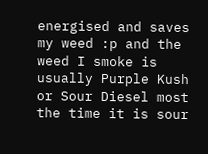energised and saves my weed :p and the weed I smoke is usually Purple Kush or Sour Diesel most the time it is sour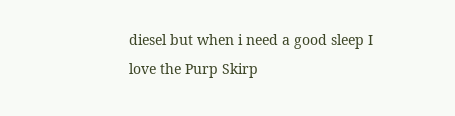diesel but when i need a good sleep I love the Purp Skirp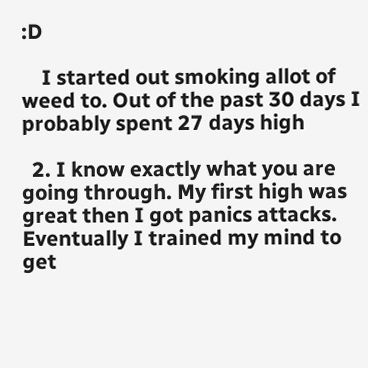:D

    I started out smoking allot of weed to. Out of the past 30 days I probably spent 27 days high

  2. I know exactly what you are going through. My first high was great then I got panics attacks. Eventually I trained my mind to get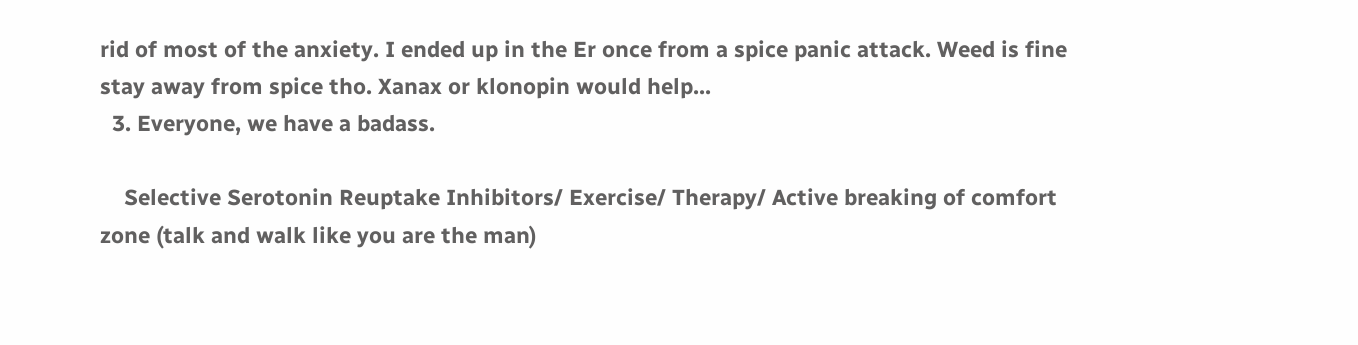rid of most of the anxiety. I ended up in the Er once from a spice panic attack. Weed is fine stay away from spice tho. Xanax or klonopin would help...
  3. Everyone, we have a badass.

    Selective Serotonin Reuptake Inhibitors/ Exercise/ Therapy/ Active breaking of comfort zone (talk and walk like you are the man)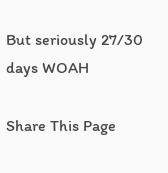But seriously 27/30 days WOAH

Share This Page